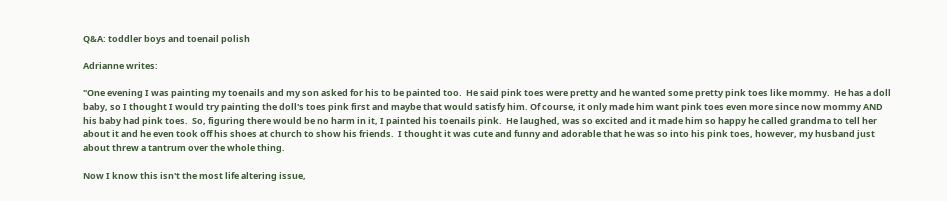Q&A: toddler boys and toenail polish

Adrianne writes:

"One evening I was painting my toenails and my son asked for his to be painted too.  He said pink toes were pretty and he wanted some pretty pink toes like mommy.  He has a doll baby, so I thought I would try painting the doll's toes pink first and maybe that would satisfy him. Of course, it only made him want pink toes even more since now mommy AND his baby had pink toes.  So, figuring there would be no harm in it, I painted his toenails pink.  He laughed, was so excited and it made him so happy he called grandma to tell her about it and he even took off his shoes at church to show his friends.  I thought it was cute and funny and adorable that he was so into his pink toes, however, my husband just about threw a tantrum over the whole thing.

Now I know this isn't the most life altering issue,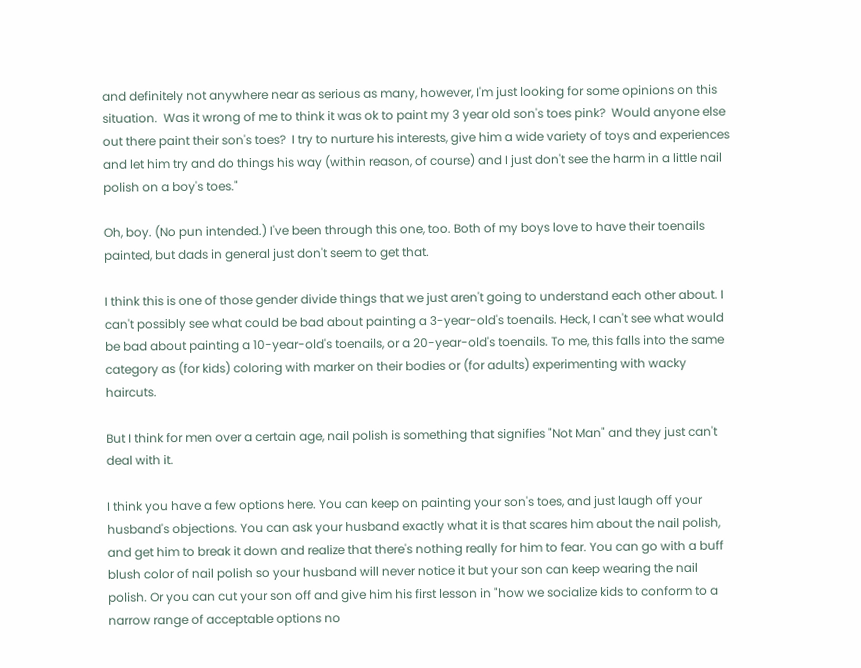and definitely not anywhere near as serious as many, however, I'm just looking for some opinions on this situation.  Was it wrong of me to think it was ok to paint my 3 year old son's toes pink?  Would anyone else out there paint their son's toes?  I try to nurture his interests, give him a wide variety of toys and experiences and let him try and do things his way (within reason, of course) and I just don't see the harm in a little nail polish on a boy's toes."

Oh, boy. (No pun intended.) I've been through this one, too. Both of my boys love to have their toenails painted, but dads in general just don't seem to get that.

I think this is one of those gender divide things that we just aren't going to understand each other about. I can't possibly see what could be bad about painting a 3-year-old's toenails. Heck, I can't see what would be bad about painting a 10-year-old's toenails, or a 20-year-old's toenails. To me, this falls into the same category as (for kids) coloring with marker on their bodies or (for adults) experimenting with wacky haircuts.

But I think for men over a certain age, nail polish is something that signifies "Not Man" and they just can't deal with it.

I think you have a few options here. You can keep on painting your son's toes, and just laugh off your husband's objections. You can ask your husband exactly what it is that scares him about the nail polish, and get him to break it down and realize that there's nothing really for him to fear. You can go with a buff blush color of nail polish so your husband will never notice it but your son can keep wearing the nail polish. Or you can cut your son off and give him his first lesson in "how we socialize kids to conform to a narrow range of acceptable options no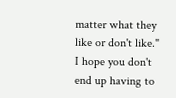matter what they like or don't like." I hope you don't end up having to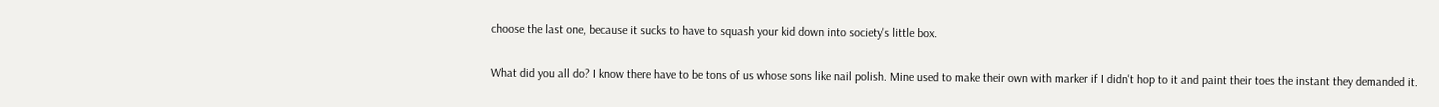choose the last one, because it sucks to have to squash your kid down into society's little box.

What did you all do? I know there have to be tons of us whose sons like nail polish. Mine used to make their own with marker if I didn't hop to it and paint their toes the instant they demanded it.